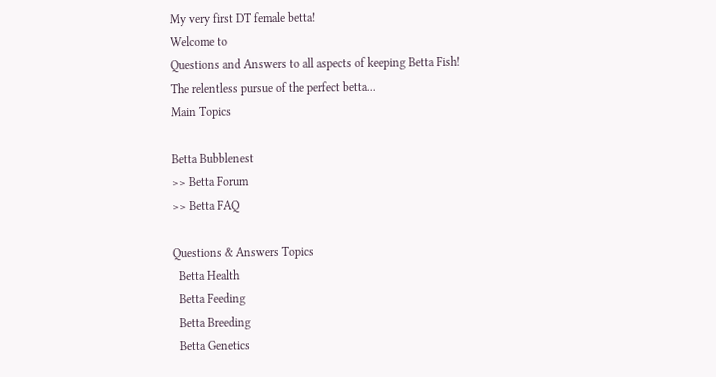My very first DT female betta!
Welcome to
Questions and Answers to all aspects of keeping Betta Fish!
The relentless pursue of the perfect betta...
Main Topics

Betta Bubblenest
>> Betta Forum
>> Betta FAQ

Questions & Answers Topics
  Betta Health
  Betta Feeding
  Betta Breeding
  Betta Genetics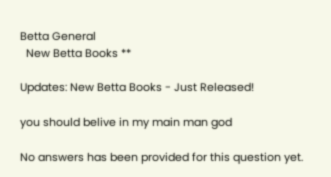Betta General
  New Betta Books **

Updates: New Betta Books - Just Released!

you should belive in my main man god

No answers has been provided for this question yet.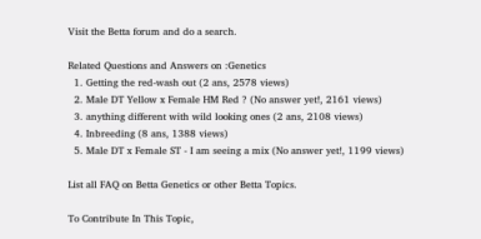Visit the Betta forum and do a search.

Related Questions and Answers on :Genetics
  1. Getting the red-wash out (2 ans, 2578 views)
  2. Male DT Yellow x Female HM Red ? (No answer yet!, 2161 views)
  3. anything different with wild looking ones (2 ans, 2108 views)
  4. Inbreeding (8 ans, 1388 views)
  5. Male DT x Female ST - I am seeing a mix (No answer yet!, 1199 views)

List all FAQ on Betta Genetics or other Betta Topics.

To Contribute In This Topic,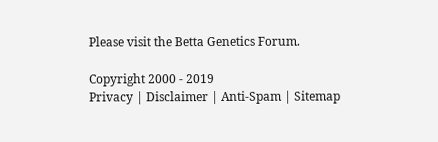Please visit the Betta Genetics Forum.

Copyright 2000 - 2019
Privacy | Disclaimer | Anti-Spam | Sitemap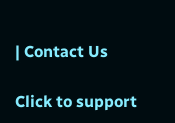| Contact Us

Click to support